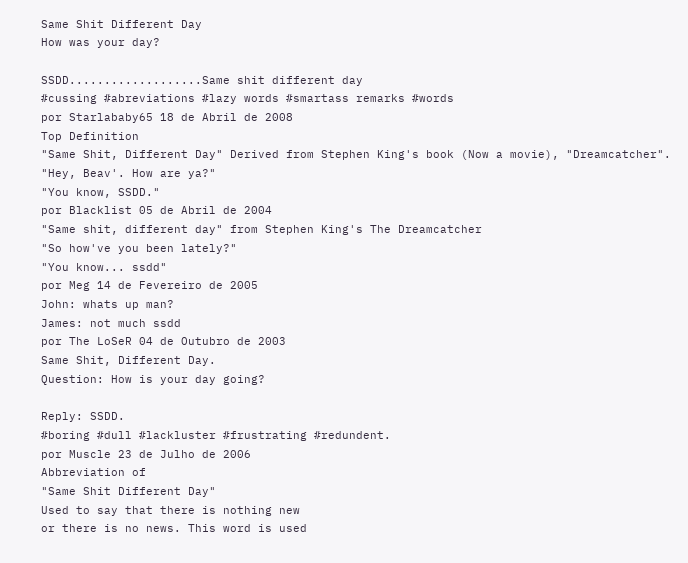Same Shit Different Day
How was your day?

SSDD...................Same shit different day
#cussing #abreviations #lazy words #smartass remarks #words
por Starlababy65 18 de Abril de 2008
Top Definition
"Same Shit, Different Day" Derived from Stephen King's book (Now a movie), "Dreamcatcher".
"Hey, Beav'. How are ya?"
"You know, SSDD."
por Blacklist 05 de Abril de 2004
"Same shit, different day" from Stephen King's The Dreamcatcher
"So how've you been lately?"
"You know... ssdd"
por Meg 14 de Fevereiro de 2005
John: whats up man?
James: not much ssdd
por The LoSeR 04 de Outubro de 2003
Same Shit, Different Day.
Question: How is your day going?

Reply: SSDD.
#boring #dull #lackluster #frustrating #redundent.
por Muscle 23 de Julho de 2006
Abbreviation of
"Same Shit Different Day"
Used to say that there is nothing new
or there is no news. This word is used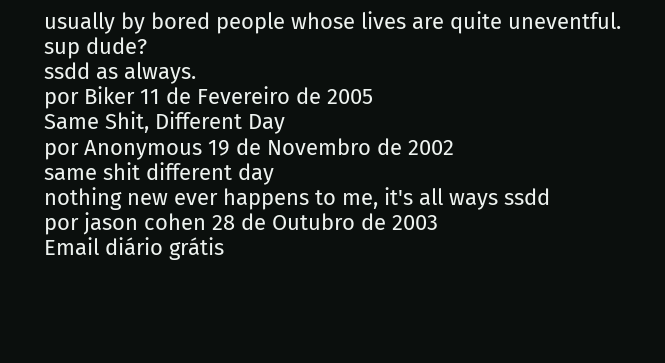usually by bored people whose lives are quite uneventful.
sup dude?
ssdd as always.
por Biker 11 de Fevereiro de 2005
Same Shit, Different Day
por Anonymous 19 de Novembro de 2002
same shit different day
nothing new ever happens to me, it's all ways ssdd
por jason cohen 28 de Outubro de 2003
Email diário grátis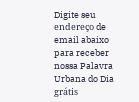Digite seu endereço de email abaixo para receber nossa Palavra Urbana do Dia grátis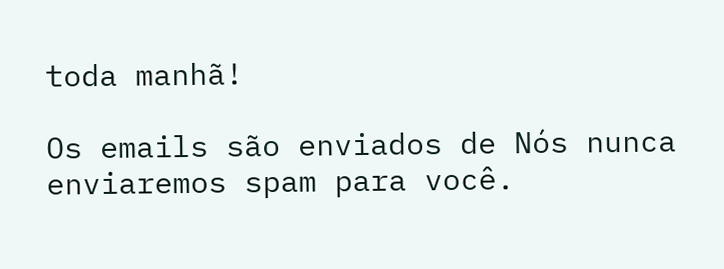toda manhã!

Os emails são enviados de Nós nunca enviaremos spam para você.